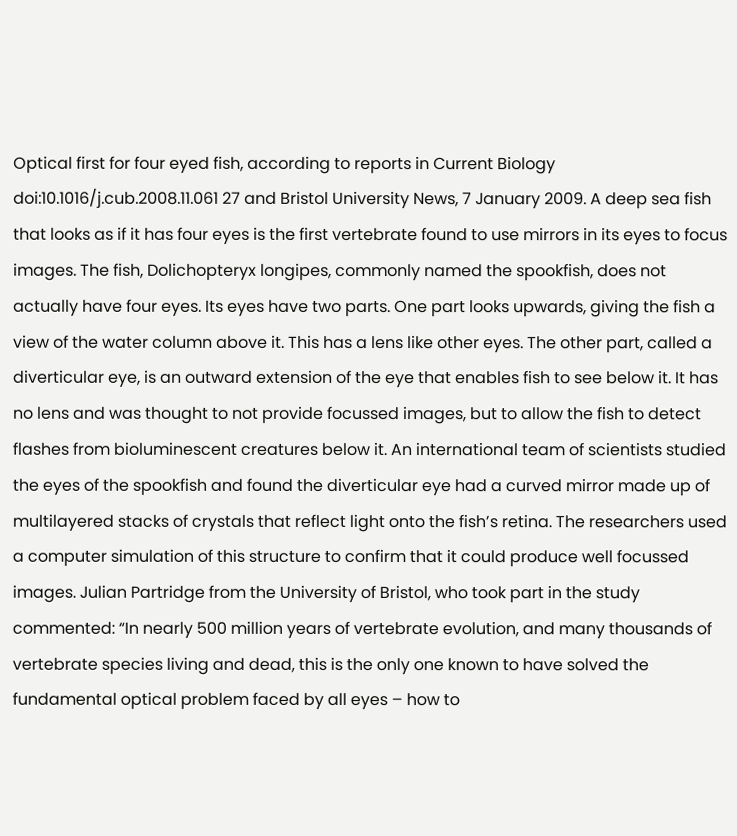Optical first for four eyed fish, according to reports in Current Biology doi:10.1016/j.cub.2008.11.061 27 and Bristol University News, 7 January 2009. A deep sea fish that looks as if it has four eyes is the first vertebrate found to use mirrors in its eyes to focus images. The fish, Dolichopteryx longipes, commonly named the spookfish, does not actually have four eyes. Its eyes have two parts. One part looks upwards, giving the fish a view of the water column above it. This has a lens like other eyes. The other part, called a diverticular eye, is an outward extension of the eye that enables fish to see below it. It has no lens and was thought to not provide focussed images, but to allow the fish to detect flashes from bioluminescent creatures below it. An international team of scientists studied the eyes of the spookfish and found the diverticular eye had a curved mirror made up of multilayered stacks of crystals that reflect light onto the fish’s retina. The researchers used a computer simulation of this structure to confirm that it could produce well focussed images. Julian Partridge from the University of Bristol, who took part in the study commented: “In nearly 500 million years of vertebrate evolution, and many thousands of vertebrate species living and dead, this is the only one known to have solved the fundamental optical problem faced by all eyes – how to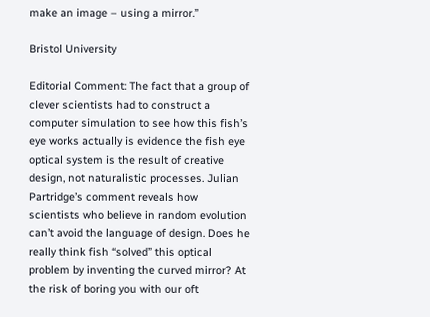make an image – using a mirror.”

Bristol University

Editorial Comment: The fact that a group of clever scientists had to construct a computer simulation to see how this fish’s eye works actually is evidence the fish eye optical system is the result of creative design, not naturalistic processes. Julian Partridge’s comment reveals how scientists who believe in random evolution can’t avoid the language of design. Does he really think fish “solved” this optical problem by inventing the curved mirror? At the risk of boring you with our oft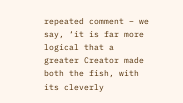repeated comment – we say, ‘it is far more logical that a greater Creator made both the fish, with its cleverly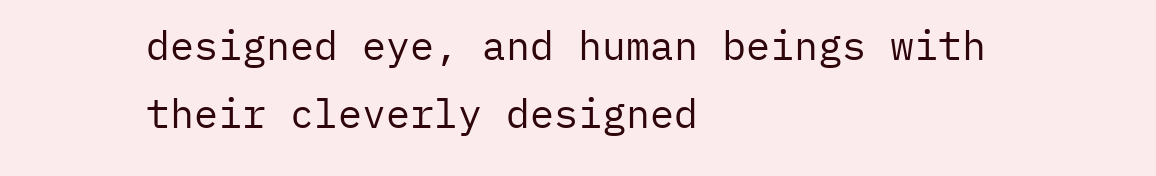designed eye, and human beings with their cleverly designed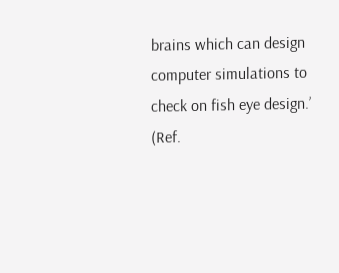brains which can design computer simulations to check on fish eye design.’ (Ref.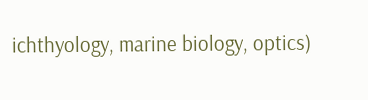ichthyology, marine biology, optics)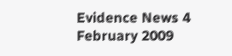Evidence News 4 February 2009